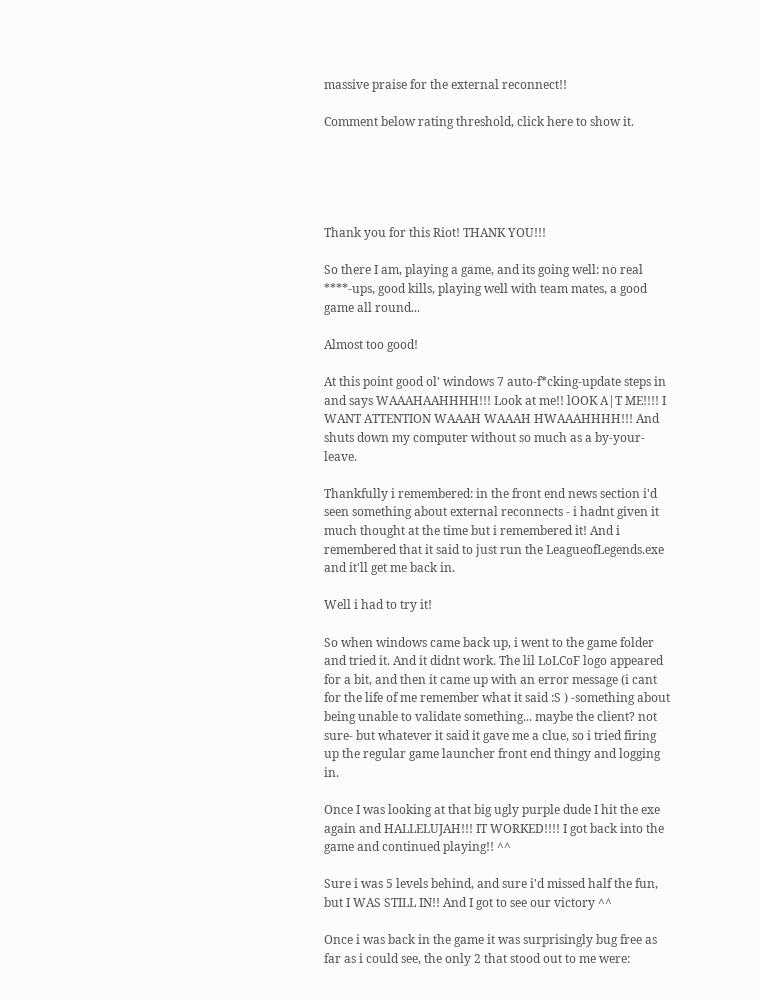massive praise for the external reconnect!!

Comment below rating threshold, click here to show it.





Thank you for this Riot! THANK YOU!!!

So there I am, playing a game, and its going well: no real ****-ups, good kills, playing well with team mates, a good game all round...

Almost too good!

At this point good ol' windows 7 auto-f*cking-update steps in and says WAAAHAAHHHH!!! Look at me!! lOOK A|T ME!!!! I WANT ATTENTION WAAAH WAAAH HWAAAHHHH!!! And shuts down my computer without so much as a by-your-leave.

Thankfully i remembered: in the front end news section i'd seen something about external reconnects - i hadnt given it much thought at the time but i remembered it! And i remembered that it said to just run the LeagueofLegends.exe and it'll get me back in.

Well i had to try it!

So when windows came back up, i went to the game folder and tried it. And it didnt work. The lil LoLCoF logo appeared for a bit, and then it came up with an error message (i cant for the life of me remember what it said :S ) -something about being unable to validate something... maybe the client? not sure- but whatever it said it gave me a clue, so i tried firing up the regular game launcher front end thingy and logging in.

Once I was looking at that big ugly purple dude I hit the exe again and HALLELUJAH!!! IT WORKED!!!! I got back into the game and continued playing!! ^^

Sure i was 5 levels behind, and sure i'd missed half the fun, but I WAS STILL IN!! And I got to see our victory ^^

Once i was back in the game it was surprisingly bug free as far as i could see, the only 2 that stood out to me were: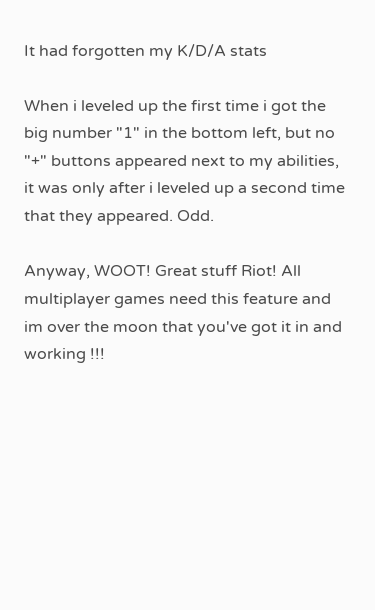It had forgotten my K/D/A stats

When i leveled up the first time i got the big number "1" in the bottom left, but no "+" buttons appeared next to my abilities, it was only after i leveled up a second time that they appeared. Odd.

Anyway, WOOT! Great stuff Riot! All multiplayer games need this feature and im over the moon that you've got it in and working !!!